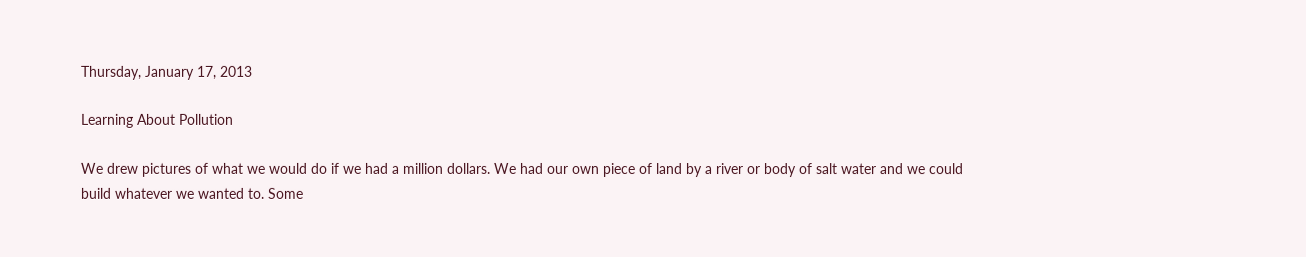Thursday, January 17, 2013

Learning About Pollution

We drew pictures of what we would do if we had a million dollars. We had our own piece of land by a river or body of salt water and we could build whatever we wanted to. Some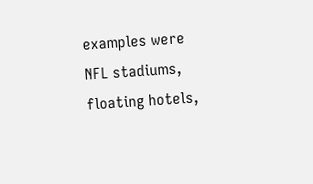examples were NFL stadiums, floating hotels,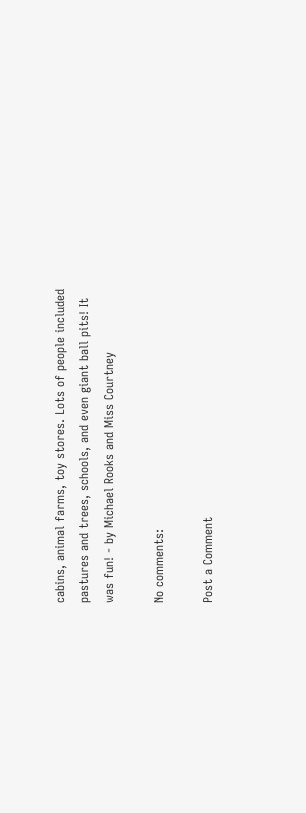cabins, animal farms, toy stores. Lots of people included pastures and trees, schools, and even giant ball pits! It was fun! - by Michael Rooks and Miss Courtney

No comments:

Post a Comment